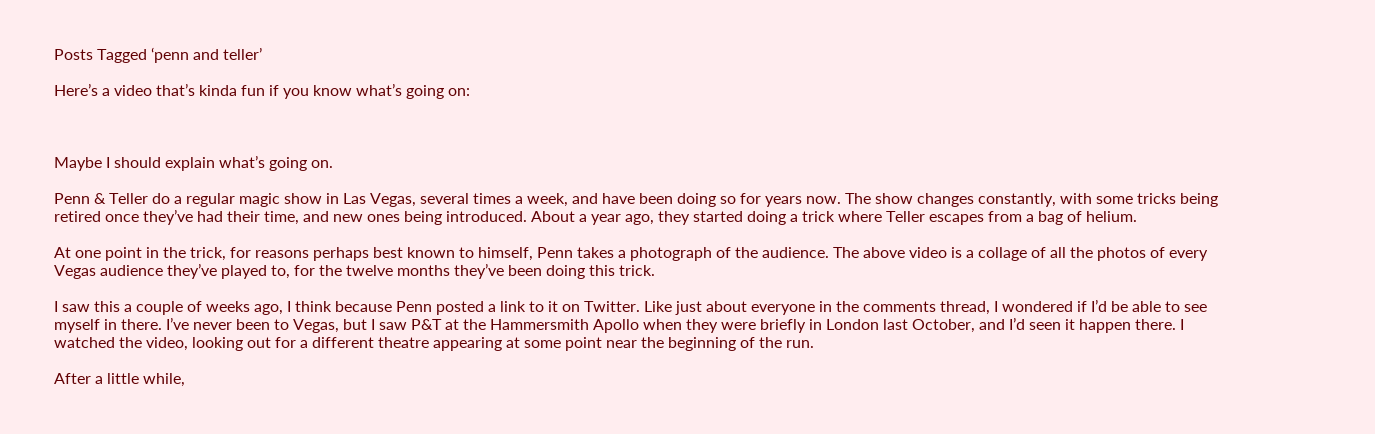Posts Tagged ‘penn and teller’

Here’s a video that’s kinda fun if you know what’s going on:



Maybe I should explain what’s going on.

Penn & Teller do a regular magic show in Las Vegas, several times a week, and have been doing so for years now. The show changes constantly, with some tricks being retired once they’ve had their time, and new ones being introduced. About a year ago, they started doing a trick where Teller escapes from a bag of helium.

At one point in the trick, for reasons perhaps best known to himself, Penn takes a photograph of the audience. The above video is a collage of all the photos of every Vegas audience they’ve played to, for the twelve months they’ve been doing this trick.

I saw this a couple of weeks ago, I think because Penn posted a link to it on Twitter. Like just about everyone in the comments thread, I wondered if I’d be able to see myself in there. I’ve never been to Vegas, but I saw P&T at the Hammersmith Apollo when they were briefly in London last October, and I’d seen it happen there. I watched the video, looking out for a different theatre appearing at some point near the beginning of the run.

After a little while,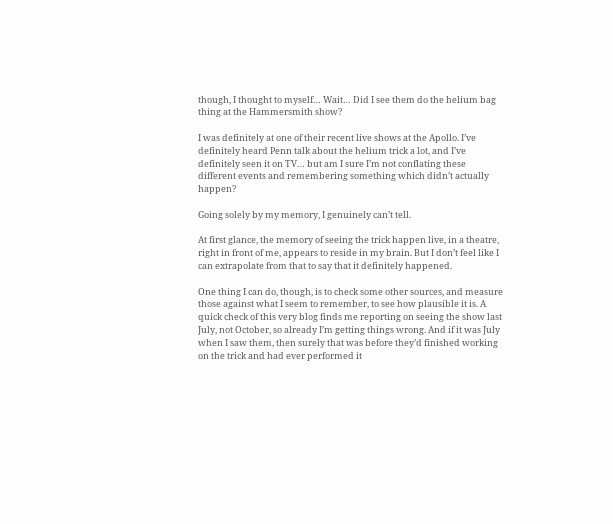though, I thought to myself… Wait… Did I see them do the helium bag thing at the Hammersmith show?

I was definitely at one of their recent live shows at the Apollo. I’ve definitely heard Penn talk about the helium trick a lot, and I’ve definitely seen it on TV… but am I sure I’m not conflating these different events and remembering something which didn’t actually happen?

Going solely by my memory, I genuinely can’t tell.

At first glance, the memory of seeing the trick happen live, in a theatre, right in front of me, appears to reside in my brain. But I don’t feel like I can extrapolate from that to say that it definitely happened.

One thing I can do, though, is to check some other sources, and measure those against what I seem to remember, to see how plausible it is. A quick check of this very blog finds me reporting on seeing the show last July, not October, so already I’m getting things wrong. And if it was July when I saw them, then surely that was before they’d finished working on the trick and had ever performed it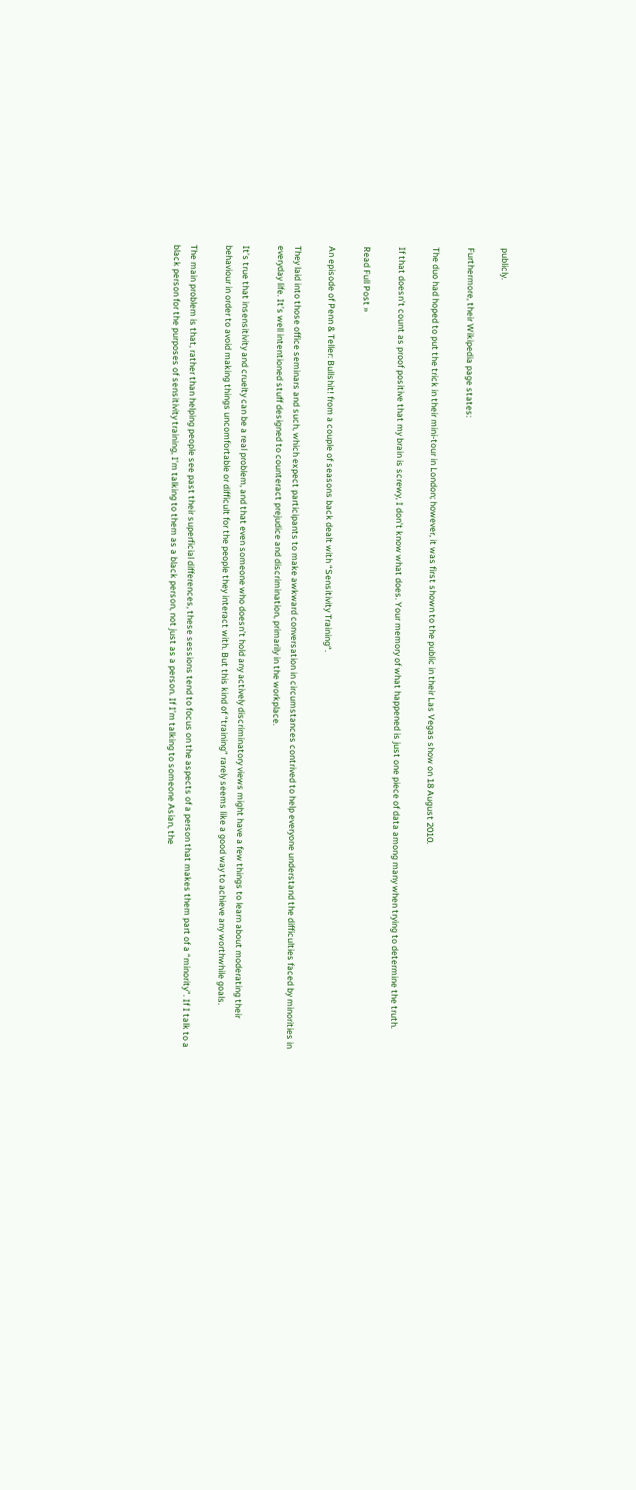publicly.

Furthermore, their Wikipedia page states:

The duo had hoped to put the trick in their mini-tour in London; however, it was first shown to the public in their Las Vegas show on 18 August 2010.

If that doesn’t count as proof positive that my brain is screwy, I don’t know what does. Your memory of what happened is just one piece of data among many when trying to determine the truth.

Read Full Post »

An episode of Penn & Teller: Bullshit! from a couple of seasons back dealt with “Sensitivity Training“.

They laid into those office seminars and such, which expect participants to make awkward conversation in circumstances contrived to help everyone understand the difficulties faced by minorities in everyday life. It’s well intentioned stuff designed to counteract prejudice and discrimination, primarily in the workplace.

It’s true that insensitivity and cruelty can be a real problem, and that even someone who doesn’t hold any actively discriminatory views might have a few things to learn about moderating their behaviour in order to avoid making things uncomfortable or difficult for the people they interact with. But this kind of “training” rarely seems like a good way to achieve any worthwhile goals.

The main problem is that, rather than helping people see past their superficial differences, these sessions tend to focus on the aspects of a person that makes them part of a “minority”. If I talk to a black person for the purposes of sensitivity training, I’m talking to them as a black person, not just as a person. If I’m talking to someone Asian, the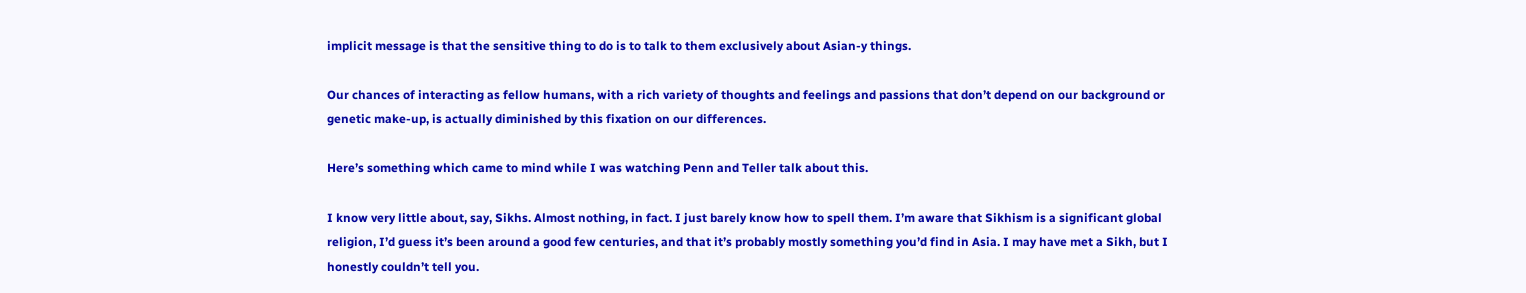implicit message is that the sensitive thing to do is to talk to them exclusively about Asian-y things.

Our chances of interacting as fellow humans, with a rich variety of thoughts and feelings and passions that don’t depend on our background or genetic make-up, is actually diminished by this fixation on our differences.

Here’s something which came to mind while I was watching Penn and Teller talk about this.

I know very little about, say, Sikhs. Almost nothing, in fact. I just barely know how to spell them. I’m aware that Sikhism is a significant global religion, I’d guess it’s been around a good few centuries, and that it’s probably mostly something you’d find in Asia. I may have met a Sikh, but I honestly couldn’t tell you.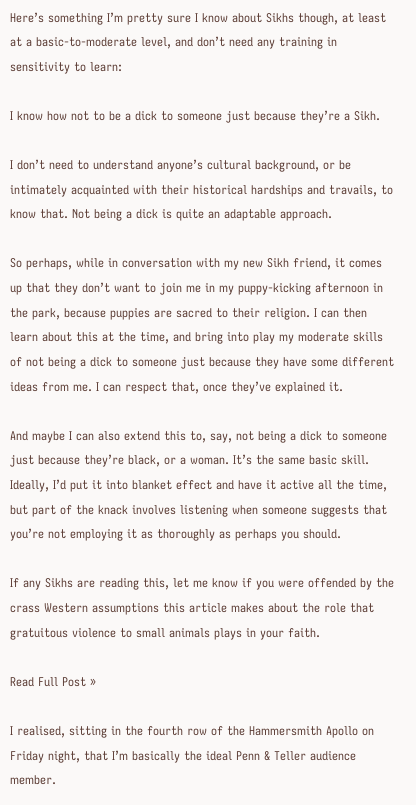Here’s something I’m pretty sure I know about Sikhs though, at least at a basic-to-moderate level, and don’t need any training in sensitivity to learn:

I know how not to be a dick to someone just because they’re a Sikh.

I don’t need to understand anyone’s cultural background, or be intimately acquainted with their historical hardships and travails, to know that. Not being a dick is quite an adaptable approach.

So perhaps, while in conversation with my new Sikh friend, it comes up that they don’t want to join me in my puppy-kicking afternoon in the park, because puppies are sacred to their religion. I can then learn about this at the time, and bring into play my moderate skills of not being a dick to someone just because they have some different ideas from me. I can respect that, once they’ve explained it.

And maybe I can also extend this to, say, not being a dick to someone just because they’re black, or a woman. It’s the same basic skill. Ideally, I’d put it into blanket effect and have it active all the time, but part of the knack involves listening when someone suggests that you’re not employing it as thoroughly as perhaps you should.

If any Sikhs are reading this, let me know if you were offended by the crass Western assumptions this article makes about the role that gratuitous violence to small animals plays in your faith.

Read Full Post »

I realised, sitting in the fourth row of the Hammersmith Apollo on Friday night, that I’m basically the ideal Penn & Teller audience member.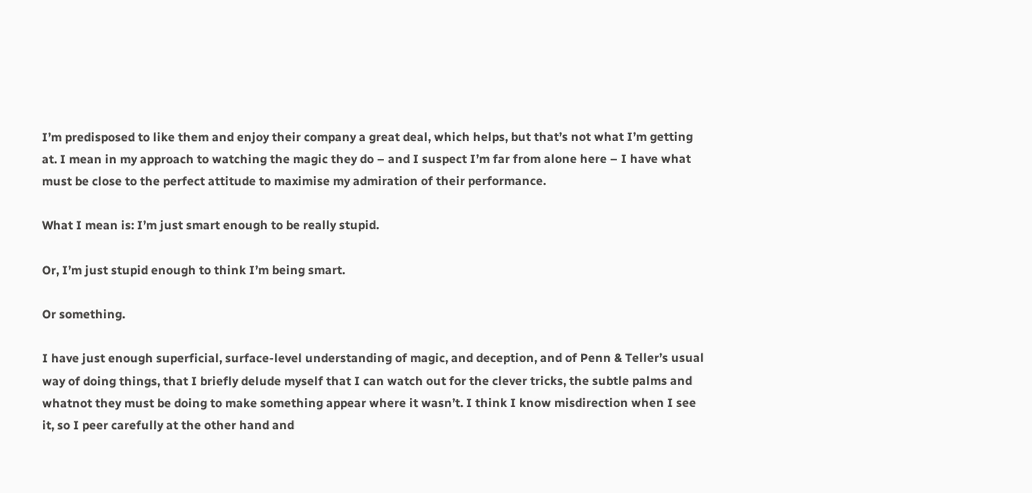I’m predisposed to like them and enjoy their company a great deal, which helps, but that’s not what I’m getting at. I mean in my approach to watching the magic they do – and I suspect I’m far from alone here – I have what must be close to the perfect attitude to maximise my admiration of their performance.

What I mean is: I’m just smart enough to be really stupid.

Or, I’m just stupid enough to think I’m being smart.

Or something.

I have just enough superficial, surface-level understanding of magic, and deception, and of Penn & Teller’s usual way of doing things, that I briefly delude myself that I can watch out for the clever tricks, the subtle palms and whatnot they must be doing to make something appear where it wasn’t. I think I know misdirection when I see it, so I peer carefully at the other hand and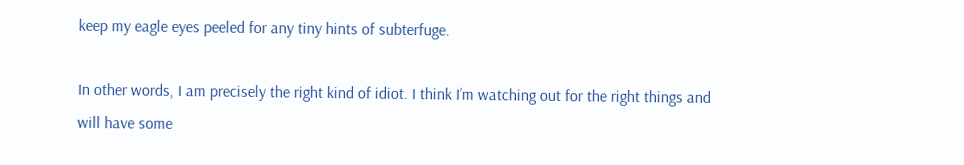keep my eagle eyes peeled for any tiny hints of subterfuge.

In other words, I am precisely the right kind of idiot. I think I’m watching out for the right things and will have some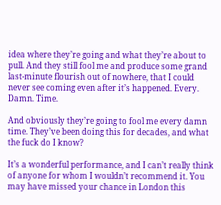idea where they’re going and what they’re about to pull. And they still fool me and produce some grand last-minute flourish out of nowhere, that I could never see coming even after it’s happened. Every. Damn. Time.

And obviously they’re going to fool me every damn time. They’ve been doing this for decades, and what the fuck do I know?

It’s a wonderful performance, and I can’t really think of anyone for whom I wouldn’t recommend it. You may have missed your chance in London this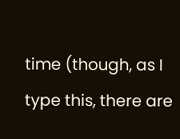time (though, as I type this, there are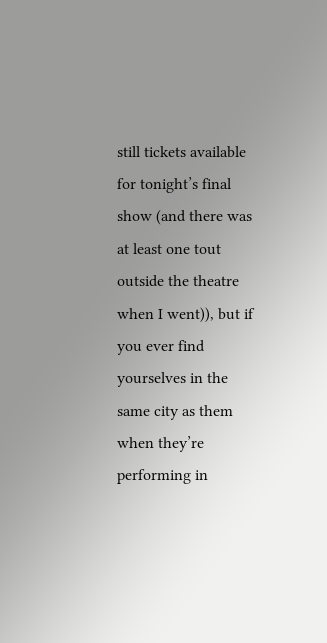still tickets available for tonight’s final show (and there was at least one tout outside the theatre when I went)), but if you ever find yourselves in the same city as them when they’re performing in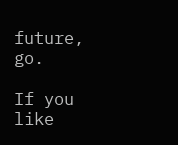future, go.

If you like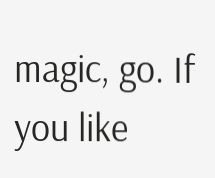magic, go. If you like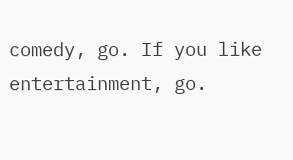comedy, go. If you like entertainment, go.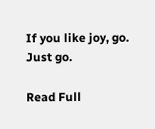If you like joy, go. Just go.

Read Full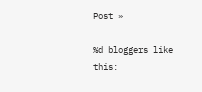Post »

%d bloggers like this: